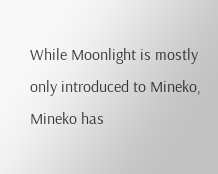While Moonlight is mostly only introduced to Mineko, Mineko has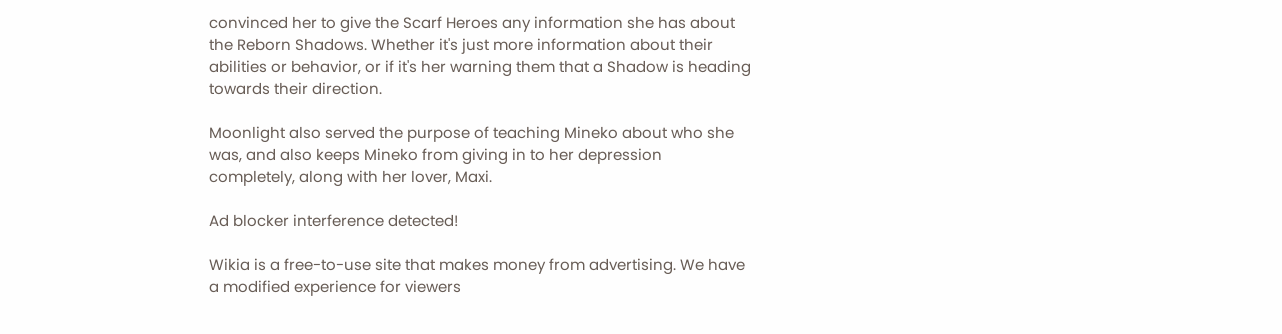convinced her to give the Scarf Heroes any information she has about the Reborn Shadows. Whether it's just more information about their abilities or behavior, or if it's her warning them that a Shadow is heading towards their direction.

Moonlight also served the purpose of teaching Mineko about who she was, and also keeps Mineko from giving in to her depression completely, along with her lover, Maxi.

Ad blocker interference detected!

Wikia is a free-to-use site that makes money from advertising. We have a modified experience for viewers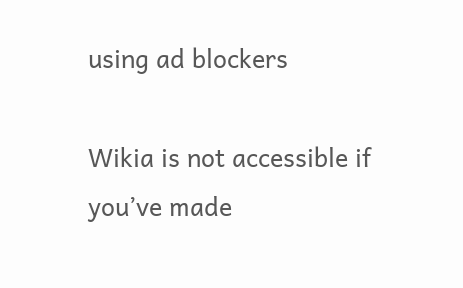using ad blockers

Wikia is not accessible if you’ve made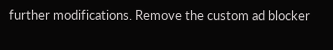further modifications. Remove the custom ad blocker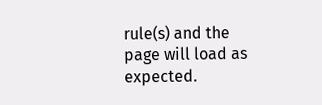rule(s) and the page will load as expected.